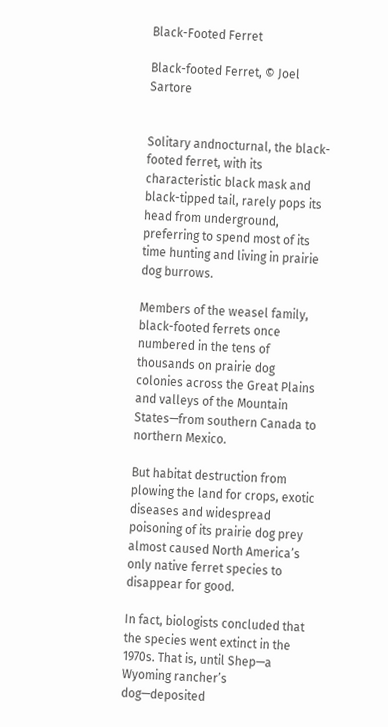Black-Footed Ferret

Black-footed Ferret, © Joel Sartore


Solitary andnocturnal, the black-footed ferret, with its characteristic black mask and black-tipped tail, rarely pops its head from underground, preferring to spend most of its time hunting and living in prairie dog burrows.

Members of the weasel family, black-footed ferrets once numbered in the tens of thousands on prairie dog colonies across the Great Plains and valleys of the Mountain States—from southern Canada to northern Mexico.

But habitat destruction from plowing the land for crops, exotic diseases and widespread poisoning of its prairie dog prey almost caused North America’s only native ferret species to disappear for good.

In fact, biologists concluded that the species went extinct in the 1970s. That is, until Shep—a Wyoming rancher’s dog—deposited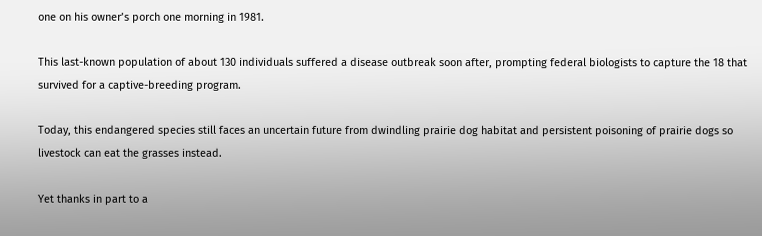one on his owner’s porch one morning in 1981.

This last-known population of about 130 individuals suffered a disease outbreak soon after, prompting federal biologists to capture the 18 that survived for a captive-breeding program.

Today, this endangered species still faces an uncertain future from dwindling prairie dog habitat and persistent poisoning of prairie dogs so livestock can eat the grasses instead.

Yet thanks in part to a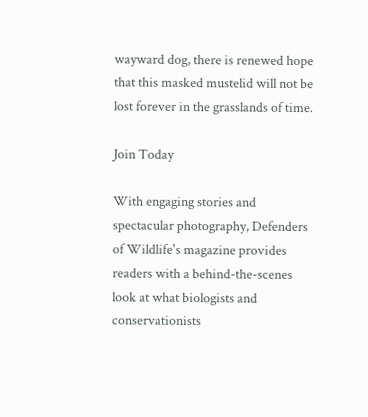wayward dog, there is renewed hope that this masked mustelid will not be lost forever in the grasslands of time.

Join Today

With engaging stories and spectacular photography, Defenders of Wildlife's magazine provides readers with a behind-the-scenes look at what biologists and conservationists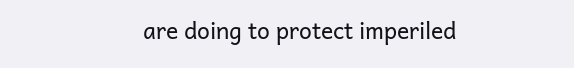are doing to protect imperiled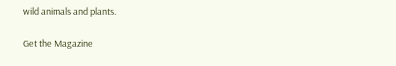wild animals and plants.

Get the Magazine